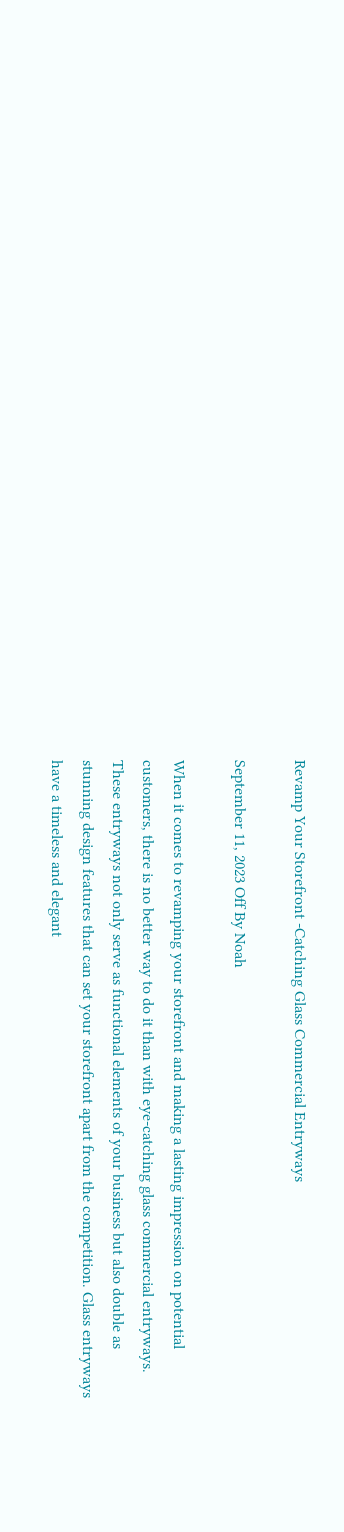Revamp Your Storefront -Catching Glass Commercial Entryways

September 11, 2023 Off By Noah

When it comes to revamping your storefront and making a lasting impression on potential customers, there is no better way to do it than with eye-catching glass commercial entryways. These entryways not only serve as functional elements of your business but also double as stunning design features that can set your storefront apart from the competition. Glass entryways have a timeless and elegant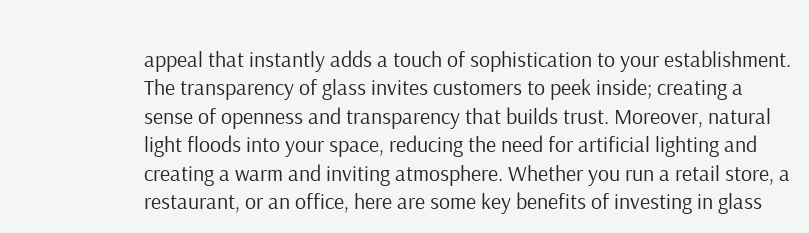appeal that instantly adds a touch of sophistication to your establishment. The transparency of glass invites customers to peek inside; creating a sense of openness and transparency that builds trust. Moreover, natural light floods into your space, reducing the need for artificial lighting and creating a warm and inviting atmosphere. Whether you run a retail store, a restaurant, or an office, here are some key benefits of investing in glass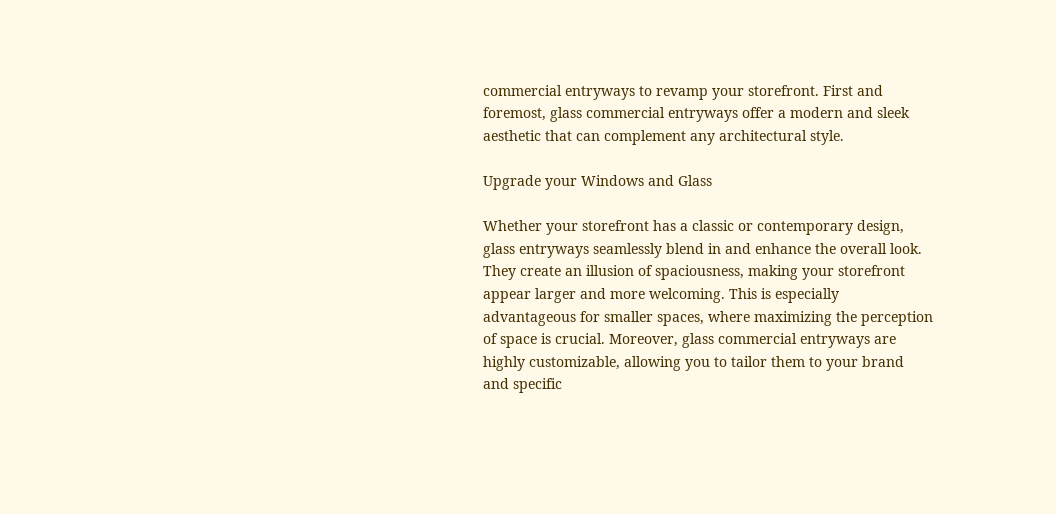commercial entryways to revamp your storefront. First and foremost, glass commercial entryways offer a modern and sleek aesthetic that can complement any architectural style.

Upgrade your Windows and Glass

Whether your storefront has a classic or contemporary design, glass entryways seamlessly blend in and enhance the overall look. They create an illusion of spaciousness, making your storefront appear larger and more welcoming. This is especially advantageous for smaller spaces, where maximizing the perception of space is crucial. Moreover, glass commercial entryways are highly customizable, allowing you to tailor them to your brand and specific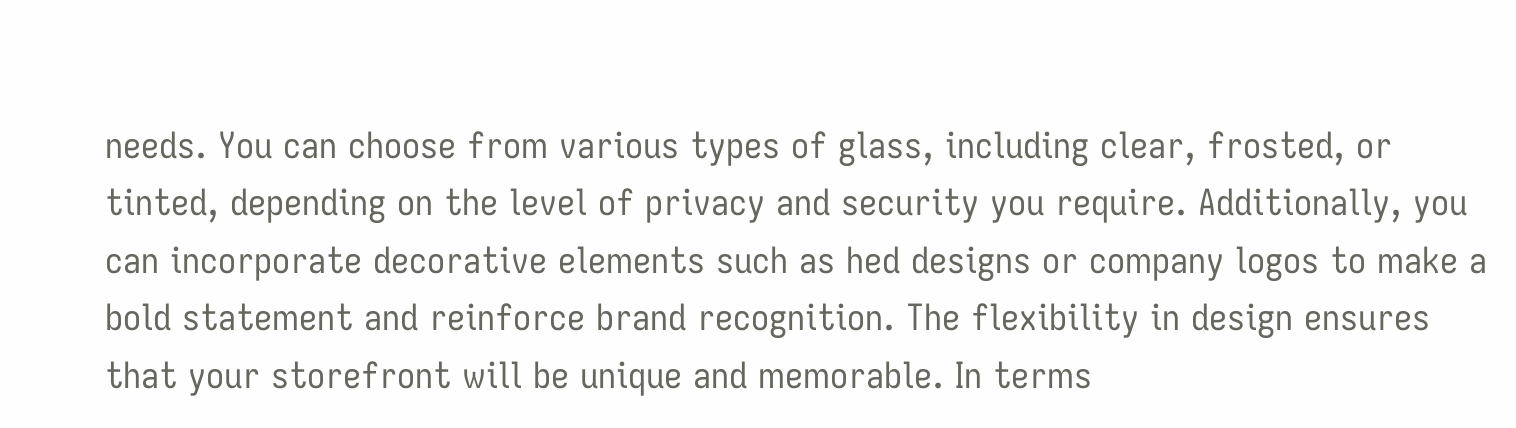needs. You can choose from various types of glass, including clear, frosted, or tinted, depending on the level of privacy and security you require. Additionally, you can incorporate decorative elements such as hed designs or company logos to make a bold statement and reinforce brand recognition. The flexibility in design ensures that your storefront will be unique and memorable. In terms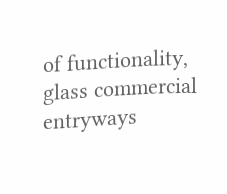of functionality, glass commercial entryways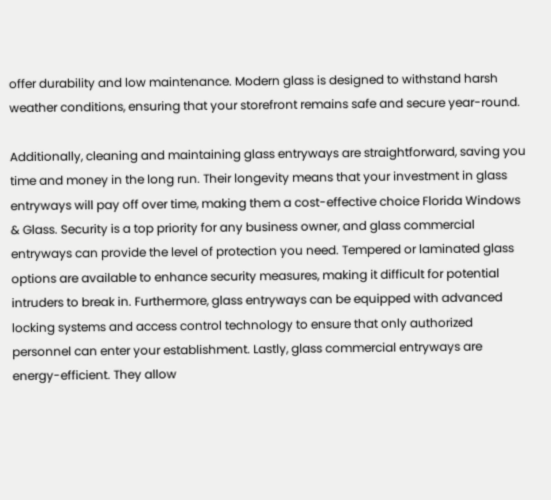offer durability and low maintenance. Modern glass is designed to withstand harsh weather conditions, ensuring that your storefront remains safe and secure year-round.

Additionally, cleaning and maintaining glass entryways are straightforward, saving you time and money in the long run. Their longevity means that your investment in glass entryways will pay off over time, making them a cost-effective choice Florida Windows & Glass. Security is a top priority for any business owner, and glass commercial entryways can provide the level of protection you need. Tempered or laminated glass options are available to enhance security measures, making it difficult for potential intruders to break in. Furthermore, glass entryways can be equipped with advanced locking systems and access control technology to ensure that only authorized personnel can enter your establishment. Lastly, glass commercial entryways are energy-efficient. They allow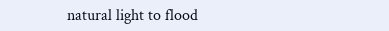natural light to flood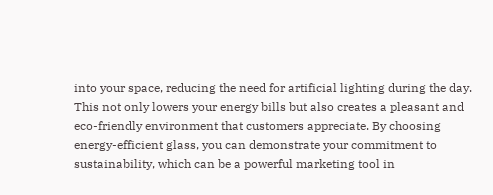into your space, reducing the need for artificial lighting during the day. This not only lowers your energy bills but also creates a pleasant and eco-friendly environment that customers appreciate. By choosing energy-efficient glass, you can demonstrate your commitment to sustainability, which can be a powerful marketing tool in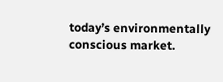today’s environmentally conscious market.